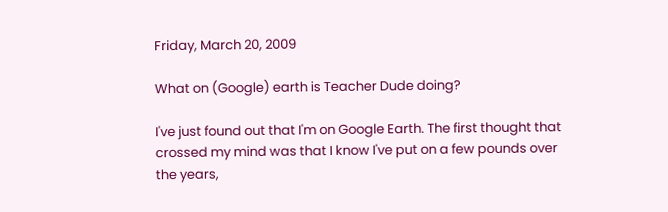Friday, March 20, 2009

What on (Google) earth is Teacher Dude doing?

I've just found out that I'm on Google Earth. The first thought that crossed my mind was that I know I've put on a few pounds over the years,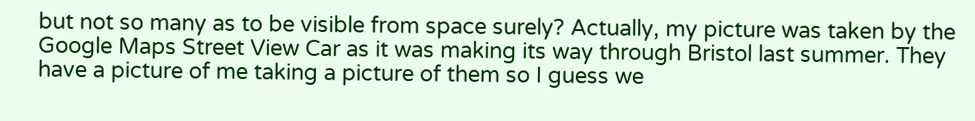but not so many as to be visible from space surely? Actually, my picture was taken by the Google Maps Street View Car as it was making its way through Bristol last summer. They have a picture of me taking a picture of them so I guess we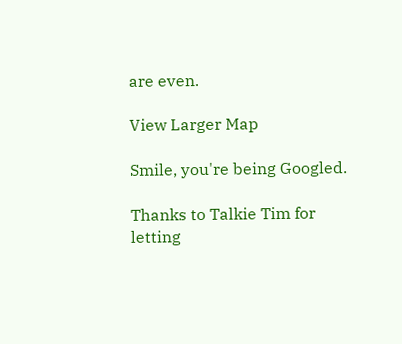are even.

View Larger Map

Smile, you're being Googled.

Thanks to Talkie Tim for letting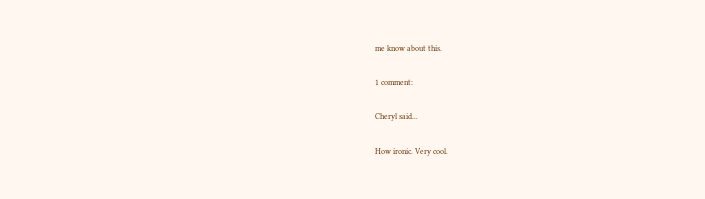me know about this.

1 comment:

Cheryl said...

How ironic. Very cool.